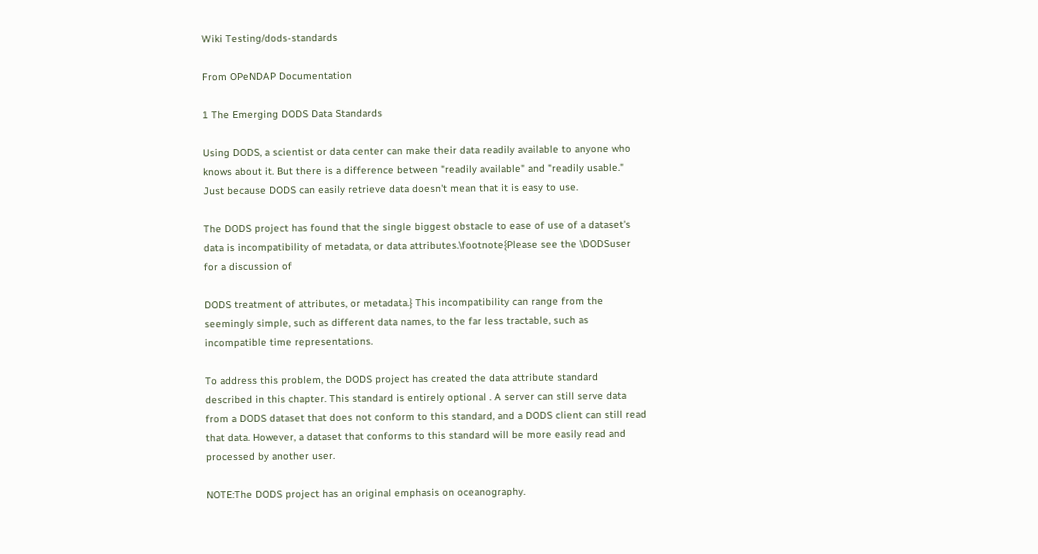Wiki Testing/dods-standards

From OPeNDAP Documentation

1 The Emerging DODS Data Standards

Using DODS, a scientist or data center can make their data readily available to anyone who knows about it. But there is a difference between "readily available" and "readily usable." Just because DODS can easily retrieve data doesn't mean that it is easy to use.

The DODS project has found that the single biggest obstacle to ease of use of a dataset's data is incompatibility of metadata, or data attributes.\footnote{Please see the \DODSuser for a discussion of

DODS treatment of attributes, or metadata.} This incompatibility can range from the seemingly simple, such as different data names, to the far less tractable, such as incompatible time representations.

To address this problem, the DODS project has created the data attribute standard described in this chapter. This standard is entirely optional . A server can still serve data from a DODS dataset that does not conform to this standard, and a DODS client can still read that data. However, a dataset that conforms to this standard will be more easily read and processed by another user.

NOTE:The DODS project has an original emphasis on oceanography.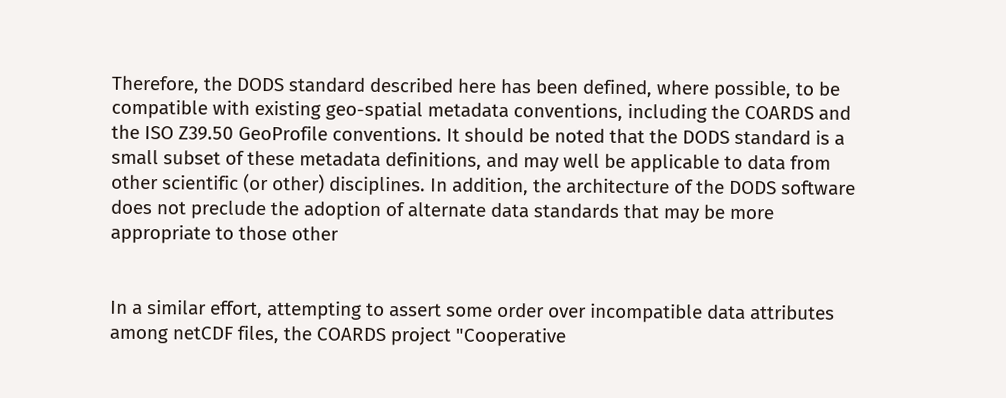Therefore, the DODS standard described here has been defined, where possible, to be compatible with existing geo-spatial metadata conventions, including the COARDS and the ISO Z39.50 GeoProfile conventions. It should be noted that the DODS standard is a small subset of these metadata definitions, and may well be applicable to data from other scientific (or other) disciplines. In addition, the architecture of the DODS software does not preclude the adoption of alternate data standards that may be more appropriate to those other


In a similar effort, attempting to assert some order over incompatible data attributes among netCDF files, the COARDS project "Cooperative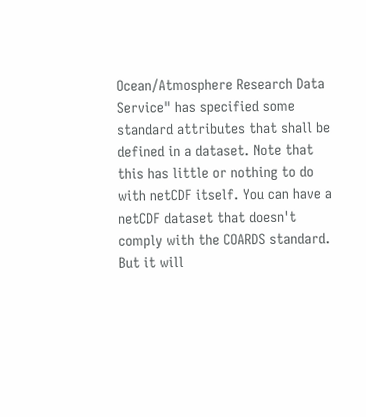Ocean/Atmosphere Research Data Service" has specified some standard attributes that shall be defined in a dataset. Note that this has little or nothing to do with netCDF itself. You can have a netCDF dataset that doesn't comply with the COARDS standard. But it will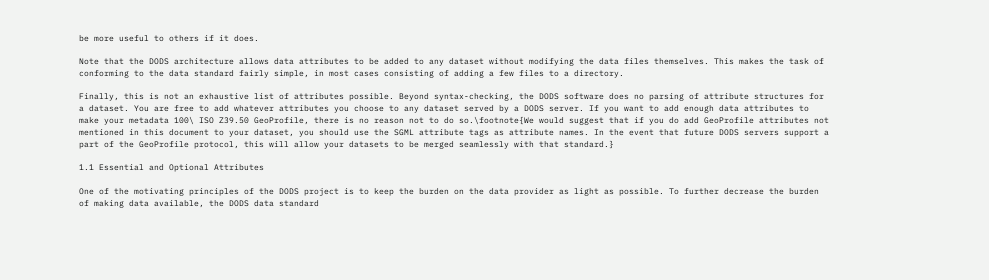be more useful to others if it does.

Note that the DODS architecture allows data attributes to be added to any dataset without modifying the data files themselves. This makes the task of conforming to the data standard fairly simple, in most cases consisting of adding a few files to a directory.

Finally, this is not an exhaustive list of attributes possible. Beyond syntax-checking, the DODS software does no parsing of attribute structures for a dataset. You are free to add whatever attributes you choose to any dataset served by a DODS server. If you want to add enough data attributes to make your metadata 100\ ISO Z39.50 GeoProfile, there is no reason not to do so.\footnote{We would suggest that if you do add GeoProfile attributes not mentioned in this document to your dataset, you should use the SGML attribute tags as attribute names. In the event that future DODS servers support a part of the GeoProfile protocol, this will allow your datasets to be merged seamlessly with that standard.}

1.1 Essential and Optional Attributes

One of the motivating principles of the DODS project is to keep the burden on the data provider as light as possible. To further decrease the burden of making data available, the DODS data standard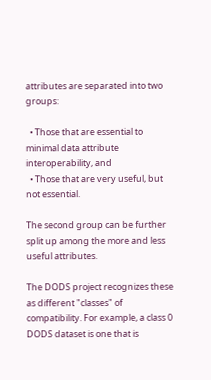attributes are separated into two groups:

  • Those that are essential to minimal data attribute interoperability, and
  • Those that are very useful, but not essential.

The second group can be further split up among the more and less useful attributes.

The DODS project recognizes these as different "classes" of compatibility. For example, a class 0 DODS dataset is one that is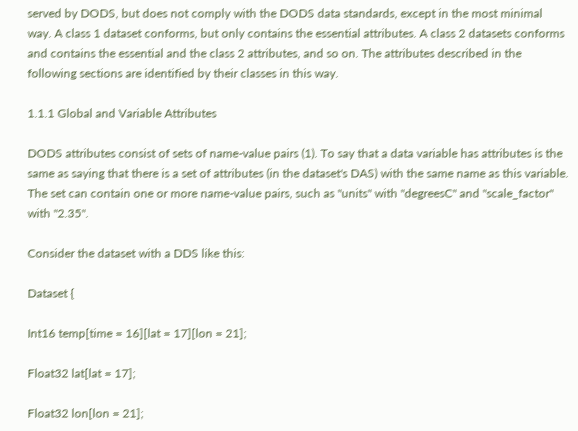served by DODS, but does not comply with the DODS data standards, except in the most minimal way. A class 1 dataset conforms, but only contains the essential attributes. A class 2 datasets conforms and contains the essential and the class 2 attributes, and so on. The attributes described in the following sections are identified by their classes in this way.

1.1.1 Global and Variable Attributes

DODS attributes consist of sets of name-value pairs (1). To say that a data variable has attributes is the same as saying that there is a set of attributes (in the dataset's DAS) with the same name as this variable. The set can contain one or more name-value pairs, such as "units" with "degreesC" and "scale_factor" with "2.35".

Consider the dataset with a DDS like this:

Dataset {

Int16 temp[time = 16][lat = 17][lon = 21];

Float32 lat[lat = 17];

Float32 lon[lon = 21];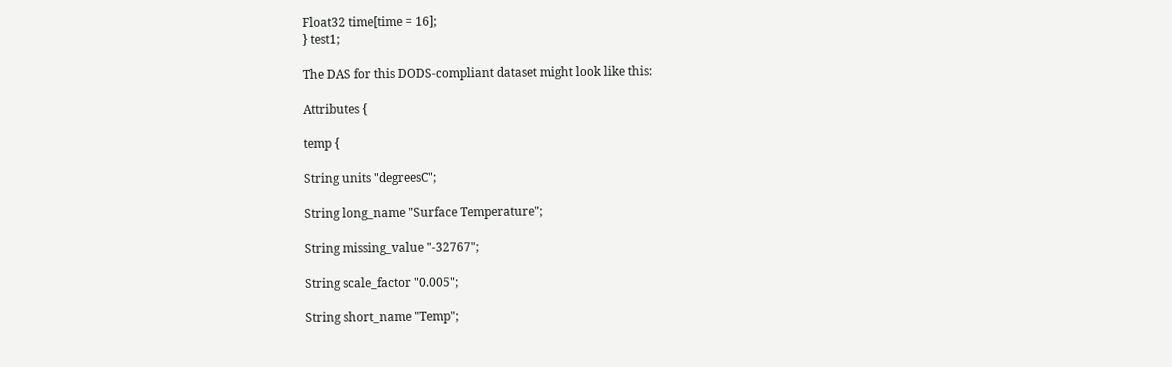Float32 time[time = 16];
} test1;

The DAS for this DODS-compliant dataset might look like this:

Attributes {

temp {

String units "degreesC";

String long_name "Surface Temperature";

String missing_value "-32767";

String scale_factor "0.005";

String short_name "Temp";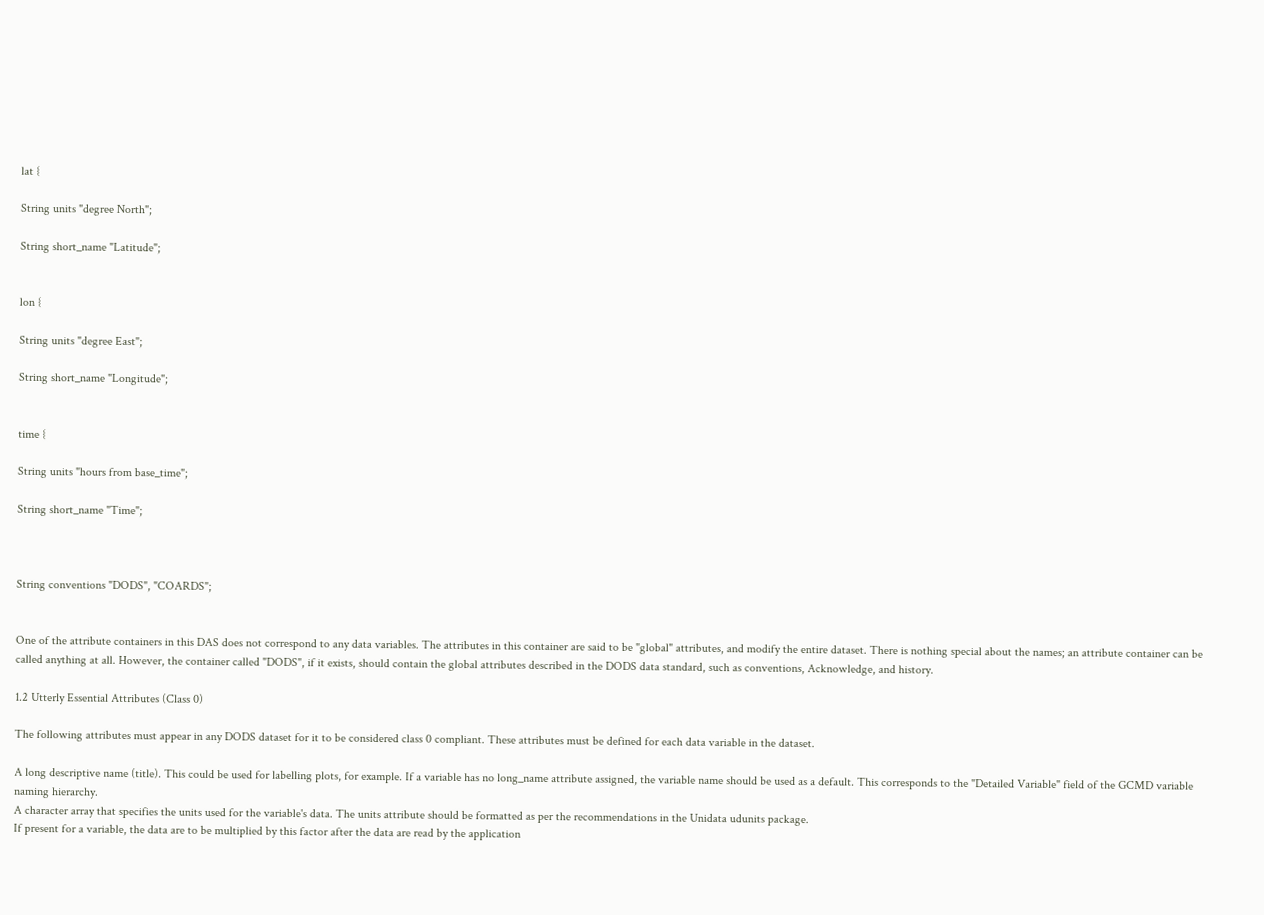lat {

String units "degree North";

String short_name "Latitude";


lon {

String units "degree East";

String short_name "Longitude";


time {

String units "hours from base_time";

String short_name "Time";



String conventions "DODS", "COARDS";


One of the attribute containers in this DAS does not correspond to any data variables. The attributes in this container are said to be "global" attributes, and modify the entire dataset. There is nothing special about the names; an attribute container can be called anything at all. However, the container called "DODS", if it exists, should contain the global attributes described in the DODS data standard, such as conventions, Acknowledge, and history.

1.2 Utterly Essential Attributes (Class 0)

The following attributes must appear in any DODS dataset for it to be considered class 0 compliant. These attributes must be defined for each data variable in the dataset.

A long descriptive name (title). This could be used for labelling plots, for example. If a variable has no long_name attribute assigned, the variable name should be used as a default. This corresponds to the "Detailed Variable" field of the GCMD variable naming hierarchy.
A character array that specifies the units used for the variable's data. The units attribute should be formatted as per the recommendations in the Unidata udunits package.
If present for a variable, the data are to be multiplied by this factor after the data are read by the application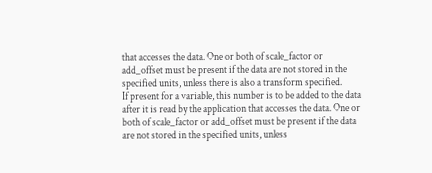that accesses the data. One or both of scale_factor or add_offset must be present if the data are not stored in the specified units, unless there is also a transform specified.
If present for a variable, this number is to be added to the data after it is read by the application that accesses the data. One or both of scale_factor or add_offset must be present if the data are not stored in the specified units, unless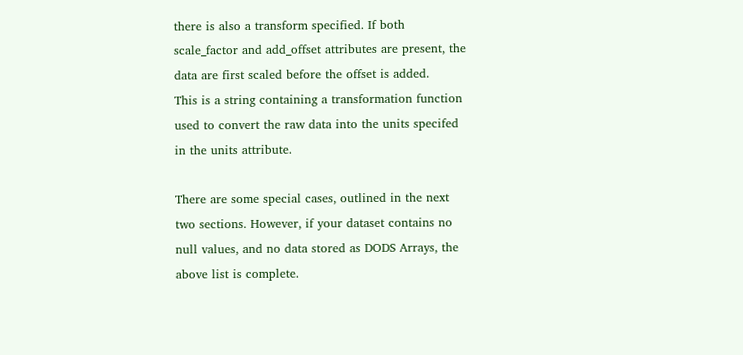there is also a transform specified. If both scale_factor and add_offset attributes are present, the data are first scaled before the offset is added.
This is a string containing a transformation function used to convert the raw data into the units specifed in the units attribute.

There are some special cases, outlined in the next two sections. However, if your dataset contains no null values, and no data stored as DODS Arrays, the above list is complete.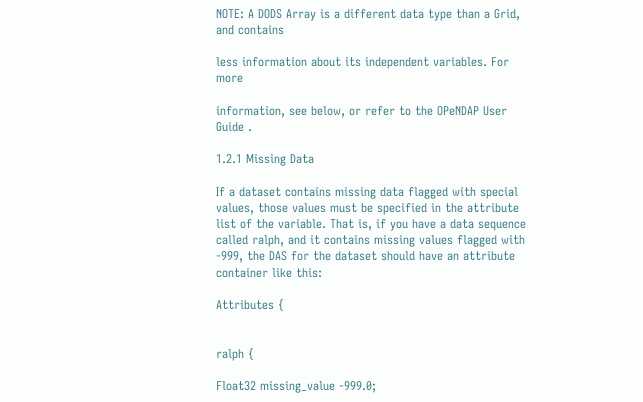NOTE: A DODS Array is a different data type than a Grid, and contains

less information about its independent variables. For more

information, see below, or refer to the OPeNDAP User Guide .

1.2.1 Missing Data

If a dataset contains missing data flagged with special values, those values must be specified in the attribute list of the variable. That is, if you have a data sequence called ralph, and it contains missing values flagged with -999, the DAS for the dataset should have an attribute container like this:

Attributes {


ralph {

Float32 missing_value -999.0;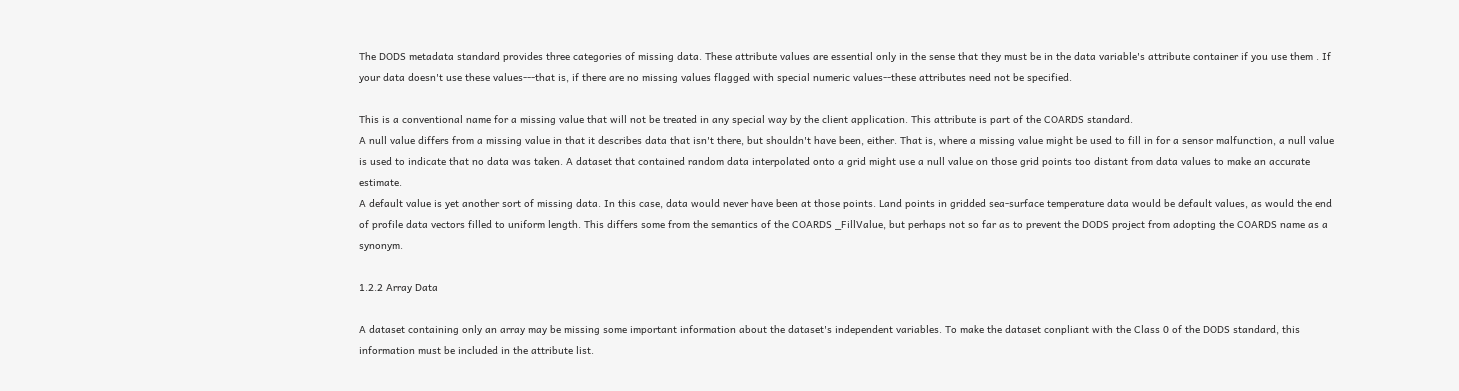The DODS metadata standard provides three categories of missing data. These attribute values are essential only in the sense that they must be in the data variable's attribute container if you use them . If your data doesn't use these values---that is, if there are no missing values flagged with special numeric values--these attributes need not be specified.

This is a conventional name for a missing value that will not be treated in any special way by the client application. This attribute is part of the COARDS standard.
A null value differs from a missing value in that it describes data that isn't there, but shouldn't have been, either. That is, where a missing value might be used to fill in for a sensor malfunction, a null value is used to indicate that no data was taken. A dataset that contained random data interpolated onto a grid might use a null value on those grid points too distant from data values to make an accurate estimate.
A default value is yet another sort of missing data. In this case, data would never have been at those points. Land points in gridded sea-surface temperature data would be default values, as would the end of profile data vectors filled to uniform length. This differs some from the semantics of the COARDS _FillValue, but perhaps not so far as to prevent the DODS project from adopting the COARDS name as a synonym.

1.2.2 Array Data

A dataset containing only an array may be missing some important information about the dataset's independent variables. To make the dataset conpliant with the Class 0 of the DODS standard, this information must be included in the attribute list.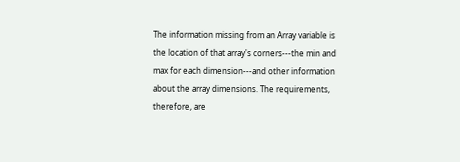The information missing from an Array variable is the location of that array's corners---the min and max for each dimension---and other information about the array dimensions. The requirements, therefore, are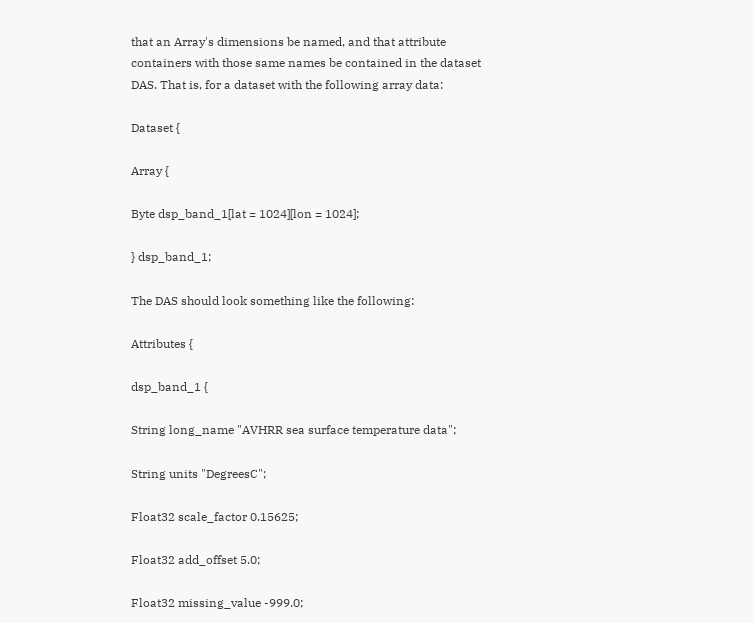that an Array's dimensions be named, and that attribute containers with those same names be contained in the dataset DAS. That is, for a dataset with the following array data:

Dataset {

Array {

Byte dsp_band_1[lat = 1024][lon = 1024];

} dsp_band_1;

The DAS should look something like the following:

Attributes {

dsp_band_1 {

String long_name "AVHRR sea surface temperature data";

String units "DegreesC";

Float32 scale_factor 0.15625;

Float32 add_offset 5.0;

Float32 missing_value -999.0;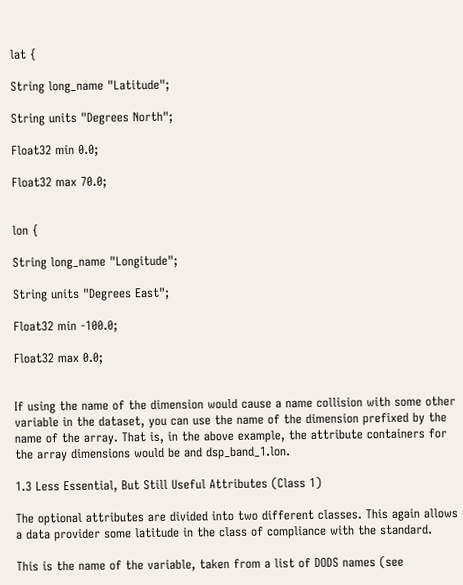lat {

String long_name "Latitude";

String units "Degrees North";

Float32 min 0.0;

Float32 max 70.0;


lon {

String long_name "Longitude";

String units "Degrees East";

Float32 min -100.0;

Float32 max 0.0;


If using the name of the dimension would cause a name collision with some other variable in the dataset, you can use the name of the dimension prefixed by the name of the array. That is, in the above example, the attribute containers for the array dimensions would be and dsp_band_1.lon.

1.3 Less Essential, But Still Useful Attributes (Class 1)

The optional attributes are divided into two different classes. This again allows a data provider some latitude in the class of compliance with the standard.

This is the name of the variable, taken from a list of DODS names (see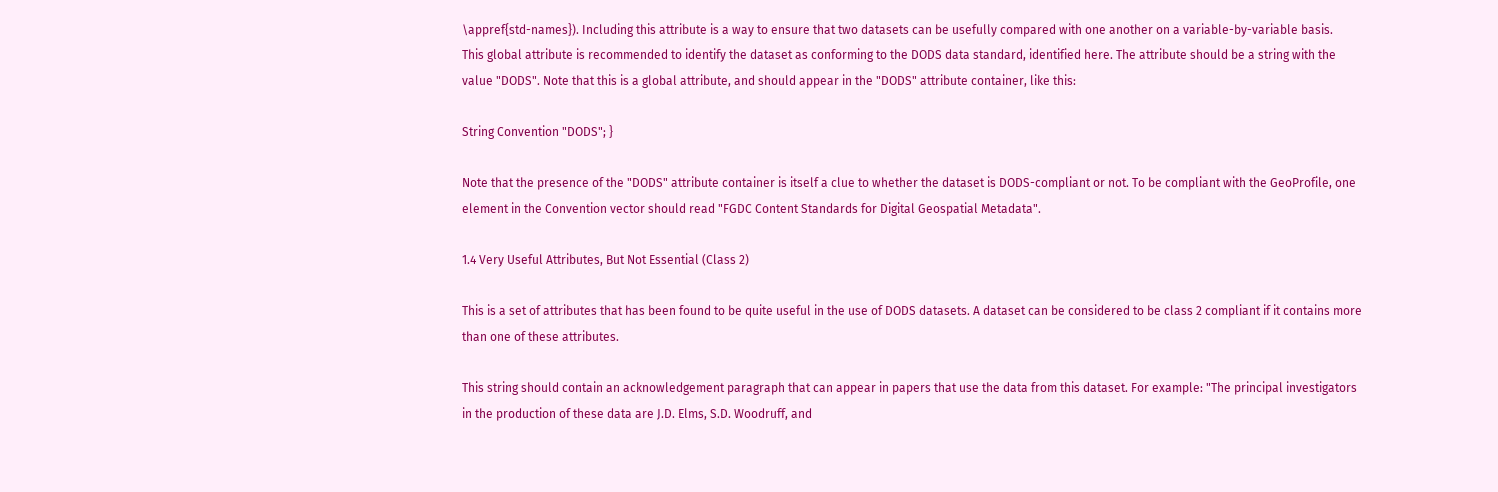\appref{std-names}). Including this attribute is a way to ensure that two datasets can be usefully compared with one another on a variable-by-variable basis.
This global attribute is recommended to identify the dataset as conforming to the DODS data standard, identified here. The attribute should be a string with the value "DODS". Note that this is a global attribute, and should appear in the "DODS" attribute container, like this:

String Convention "DODS"; }

Note that the presence of the "DODS" attribute container is itself a clue to whether the dataset is DODS-compliant or not. To be compliant with the GeoProfile, one element in the Convention vector should read "FGDC Content Standards for Digital Geospatial Metadata".

1.4 Very Useful Attributes, But Not Essential (Class 2)

This is a set of attributes that has been found to be quite useful in the use of DODS datasets. A dataset can be considered to be class 2 compliant if it contains more than one of these attributes.

This string should contain an acknowledgement paragraph that can appear in papers that use the data from this dataset. For example: "The principal investigators in the production of these data are J.D. Elms, S.D. Woodruff, and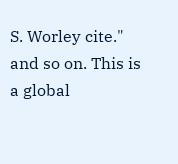S. Worley cite." and so on. This is a global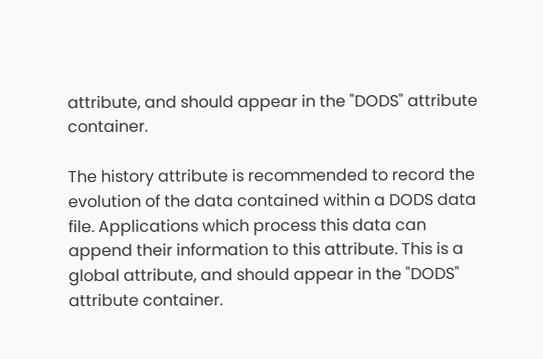attribute, and should appear in the "DODS" attribute container.

The history attribute is recommended to record the evolution of the data contained within a DODS data file. Applications which process this data can append their information to this attribute. This is a global attribute, and should appear in the "DODS" attribute container.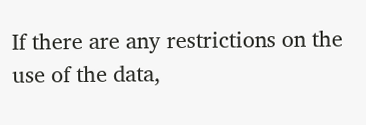If there are any restrictions on the use of the data,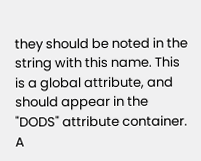they should be noted in the string with this name. This is a global attribute, and should appear in the "DODS" attribute container.
A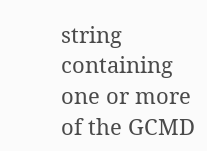string containing one or more of the GCMD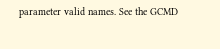parameter valid names. See the GCMD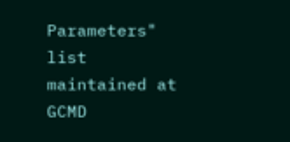Parameters" list maintained at GCMD